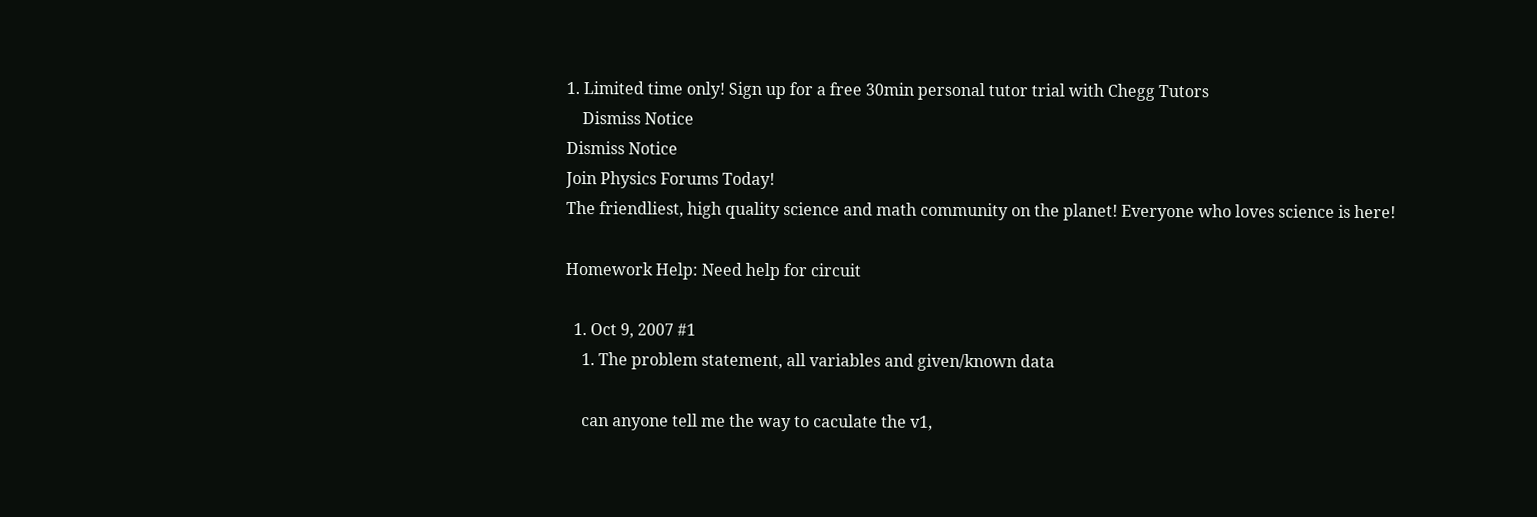1. Limited time only! Sign up for a free 30min personal tutor trial with Chegg Tutors
    Dismiss Notice
Dismiss Notice
Join Physics Forums Today!
The friendliest, high quality science and math community on the planet! Everyone who loves science is here!

Homework Help: Need help for circuit

  1. Oct 9, 2007 #1
    1. The problem statement, all variables and given/known data

    can anyone tell me the way to caculate the v1,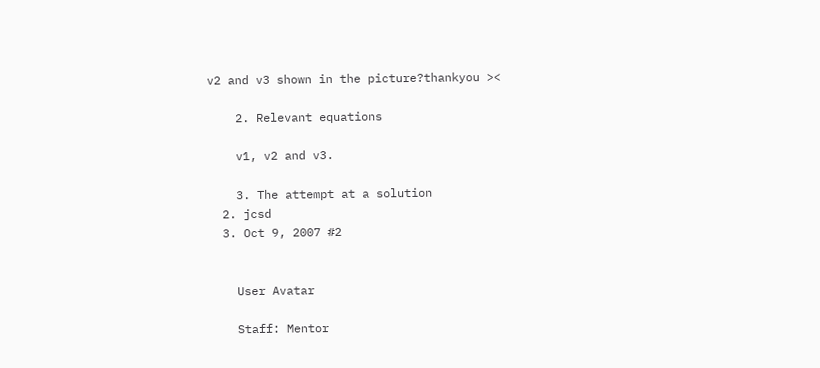v2 and v3 shown in the picture?thankyou ><

    2. Relevant equations

    v1, v2 and v3.

    3. The attempt at a solution
  2. jcsd
  3. Oct 9, 2007 #2


    User Avatar

    Staff: Mentor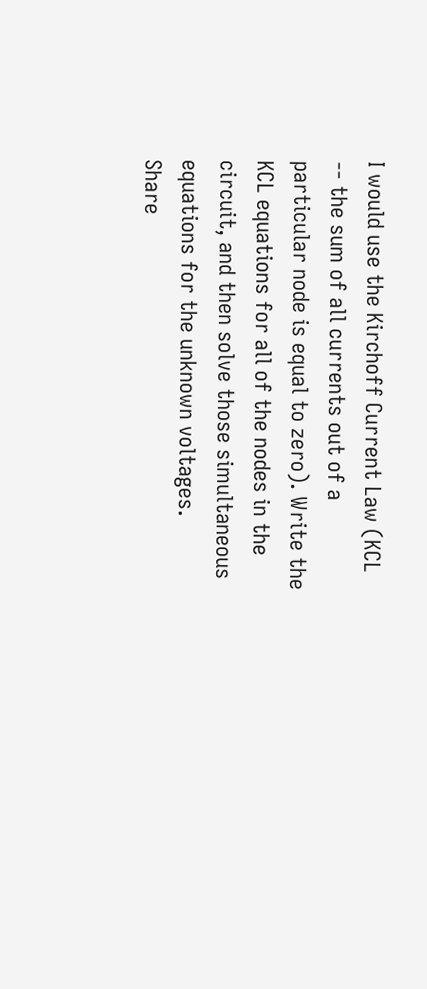I would use the Kirchoff Current Law (KCL -- the sum of all currents out of a particular node is equal to zero). Write the KCL equations for all of the nodes in the circuit, and then solve those simultaneous equations for the unknown voltages.
Share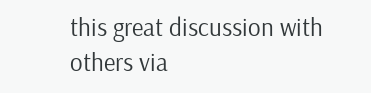this great discussion with others via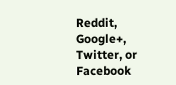Reddit, Google+, Twitter, or Facebook